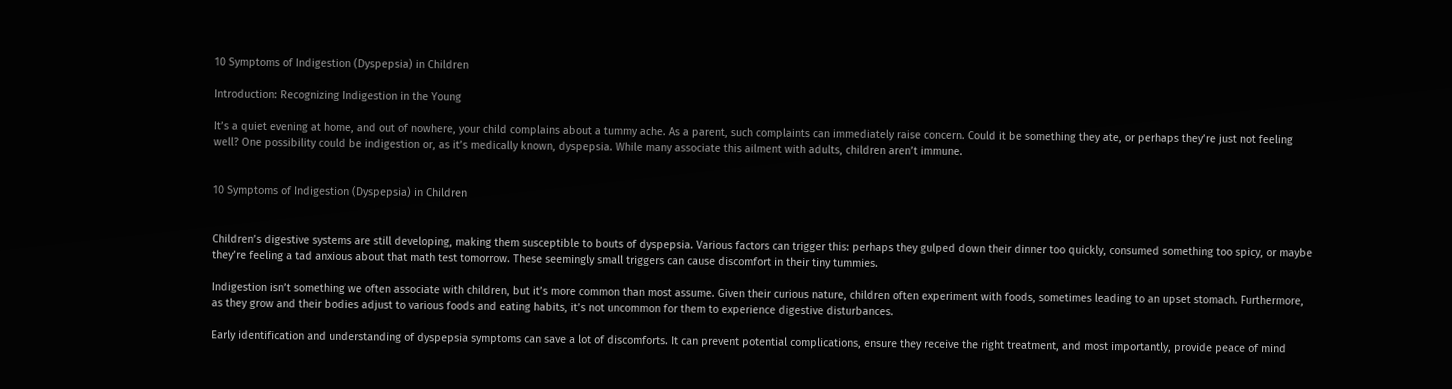10 Symptoms of Indigestion (Dyspepsia) in Children

Introduction: Recognizing Indigestion in the Young

It’s a quiet evening at home, and out of nowhere, your child complains about a tummy ache. As a parent, such complaints can immediately raise concern. Could it be something they ate, or perhaps they’re just not feeling well? One possibility could be indigestion or, as it’s medically known, dyspepsia. While many associate this ailment with adults, children aren’t immune.


10 Symptoms of Indigestion (Dyspepsia) in Children


Children’s digestive systems are still developing, making them susceptible to bouts of dyspepsia. Various factors can trigger this: perhaps they gulped down their dinner too quickly, consumed something too spicy, or maybe they’re feeling a tad anxious about that math test tomorrow. These seemingly small triggers can cause discomfort in their tiny tummies.

Indigestion isn’t something we often associate with children, but it’s more common than most assume. Given their curious nature, children often experiment with foods, sometimes leading to an upset stomach. Furthermore, as they grow and their bodies adjust to various foods and eating habits, it’s not uncommon for them to experience digestive disturbances.

Early identification and understanding of dyspepsia symptoms can save a lot of discomforts. It can prevent potential complications, ensure they receive the right treatment, and most importantly, provide peace of mind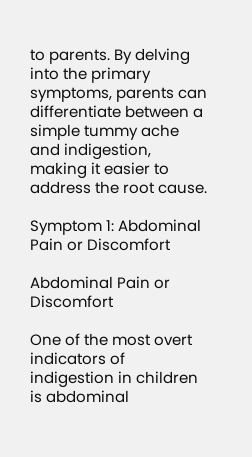to parents. By delving into the primary symptoms, parents can differentiate between a simple tummy ache and indigestion, making it easier to address the root cause.

Symptom 1: Abdominal Pain or Discomfort

Abdominal Pain or Discomfort

One of the most overt indicators of indigestion in children is abdominal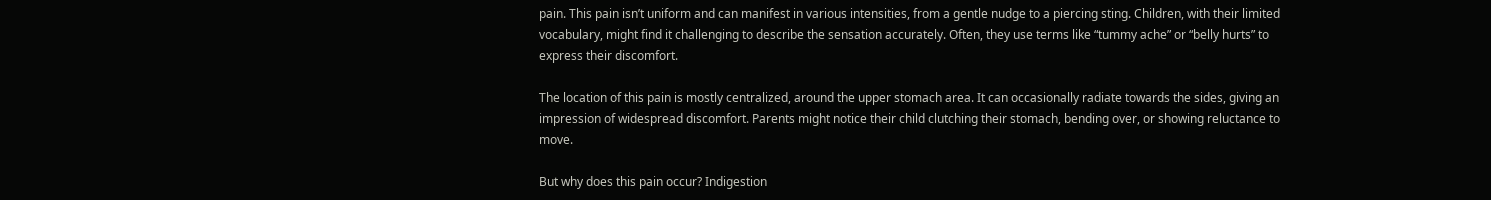pain. This pain isn’t uniform and can manifest in various intensities, from a gentle nudge to a piercing sting. Children, with their limited vocabulary, might find it challenging to describe the sensation accurately. Often, they use terms like “tummy ache” or “belly hurts” to express their discomfort.

The location of this pain is mostly centralized, around the upper stomach area. It can occasionally radiate towards the sides, giving an impression of widespread discomfort. Parents might notice their child clutching their stomach, bending over, or showing reluctance to move.

But why does this pain occur? Indigestion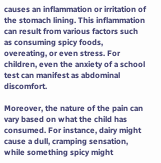causes an inflammation or irritation of the stomach lining. This inflammation can result from various factors such as consuming spicy foods, overeating, or even stress. For children, even the anxiety of a school test can manifest as abdominal discomfort.

Moreover, the nature of the pain can vary based on what the child has consumed. For instance, dairy might cause a dull, cramping sensation, while something spicy might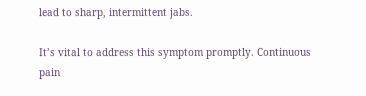lead to sharp, intermittent jabs.

It’s vital to address this symptom promptly. Continuous pain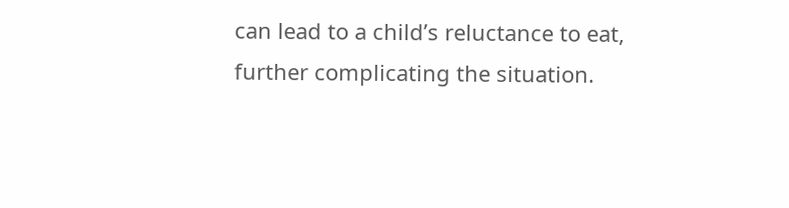can lead to a child’s reluctance to eat, further complicating the situation.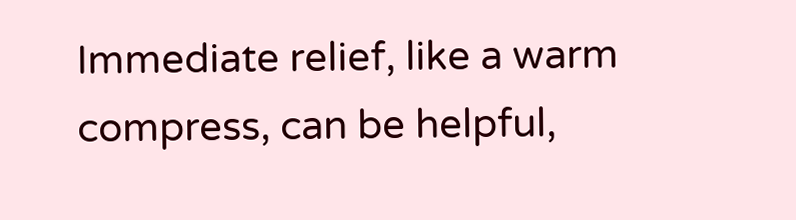Immediate relief, like a warm compress, can be helpful,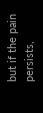but if the pain persists,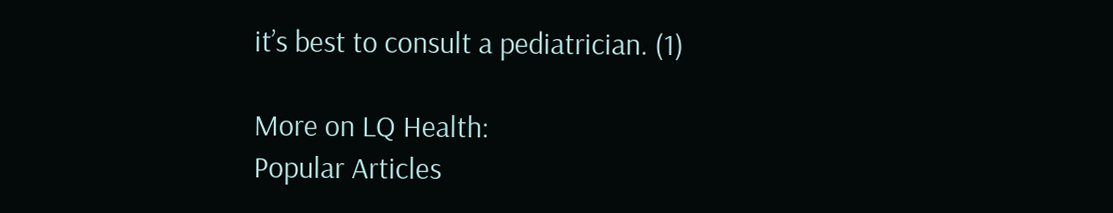it’s best to consult a pediatrician. (1)

More on LQ Health:
Popular Articles